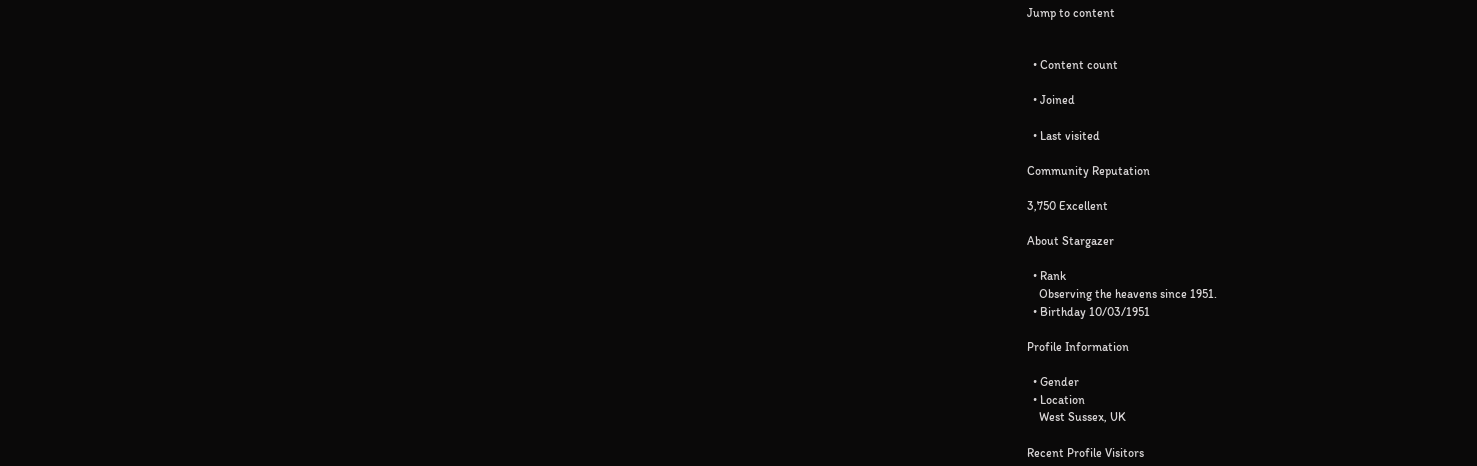Jump to content


  • Content count

  • Joined

  • Last visited

Community Reputation

3,750 Excellent

About Stargazer

  • Rank
    Observing the heavens since 1951.
  • Birthday 10/03/1951

Profile Information

  • Gender
  • Location
    West Sussex, UK

Recent Profile Visitors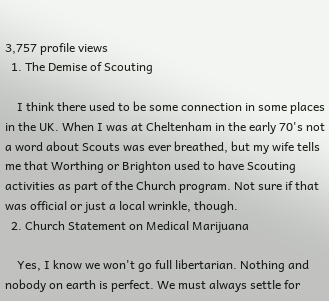3,757 profile views
  1. The Demise of Scouting

    I think there used to be some connection in some places in the UK. When I was at Cheltenham in the early 70's not a word about Scouts was ever breathed, but my wife tells me that Worthing or Brighton used to have Scouting activities as part of the Church program. Not sure if that was official or just a local wrinkle, though.
  2. Church Statement on Medical Marijuana

    Yes, I know we won't go full libertarian. Nothing and nobody on earth is perfect. We must always settle for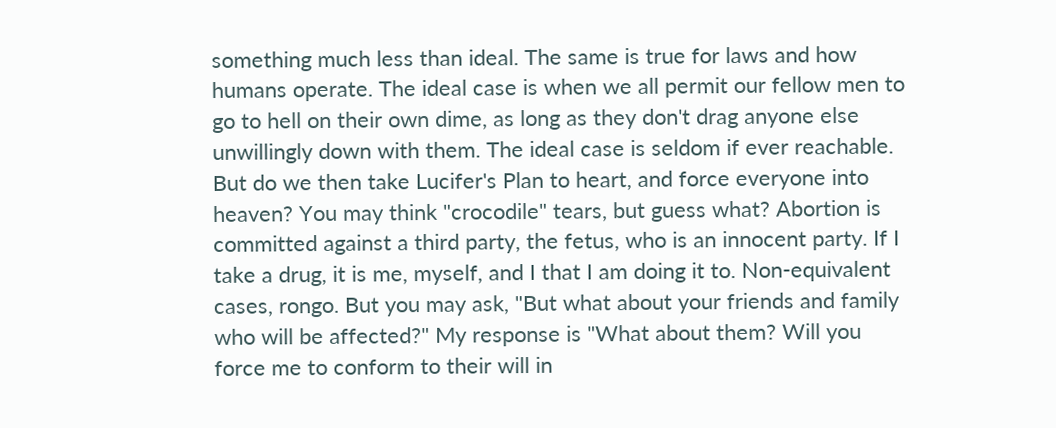something much less than ideal. The same is true for laws and how humans operate. The ideal case is when we all permit our fellow men to go to hell on their own dime, as long as they don't drag anyone else unwillingly down with them. The ideal case is seldom if ever reachable. But do we then take Lucifer's Plan to heart, and force everyone into heaven? You may think "crocodile" tears, but guess what? Abortion is committed against a third party, the fetus, who is an innocent party. If I take a drug, it is me, myself, and I that I am doing it to. Non-equivalent cases, rongo. But you may ask, "But what about your friends and family who will be affected?" My response is "What about them? Will you force me to conform to their will in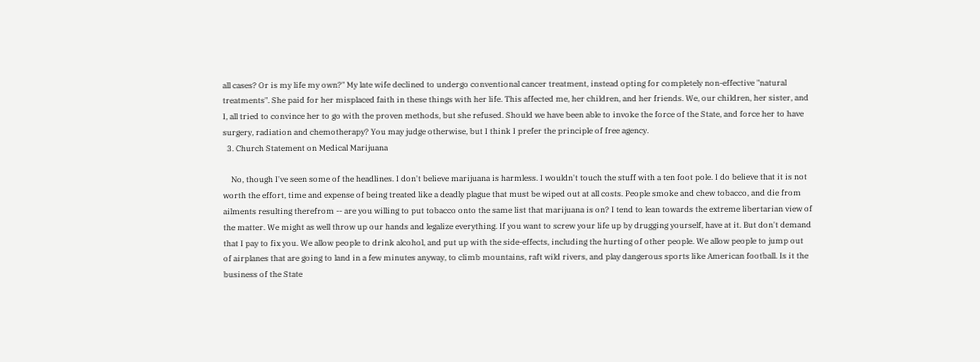all cases? Or is my life my own?" My late wife declined to undergo conventional cancer treatment, instead opting for completely non-effective "natural treatments". She paid for her misplaced faith in these things with her life. This affected me, her children, and her friends. We, our children, her sister, and I, all tried to convince her to go with the proven methods, but she refused. Should we have been able to invoke the force of the State, and force her to have surgery, radiation and chemotherapy? You may judge otherwise, but I think I prefer the principle of free agency.
  3. Church Statement on Medical Marijuana

    No, though I've seen some of the headlines. I don't believe marijuana is harmless. I wouldn't touch the stuff with a ten foot pole. I do believe that it is not worth the effort, time and expense of being treated like a deadly plague that must be wiped out at all costs. People smoke and chew tobacco, and die from ailments resulting therefrom -- are you willing to put tobacco onto the same list that marijuana is on? I tend to lean towards the extreme libertarian view of the matter. We might as well throw up our hands and legalize everything. If you want to screw your life up by drugging yourself, have at it. But don't demand that I pay to fix you. We allow people to drink alcohol, and put up with the side-effects, including the hurting of other people. We allow people to jump out of airplanes that are going to land in a few minutes anyway, to climb mountains, raft wild rivers, and play dangerous sports like American football. Is it the business of the State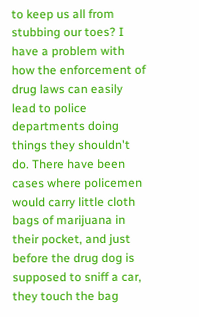to keep us all from stubbing our toes? I have a problem with how the enforcement of drug laws can easily lead to police departments doing things they shouldn't do. There have been cases where policemen would carry little cloth bags of marijuana in their pocket, and just before the drug dog is supposed to sniff a car, they touch the bag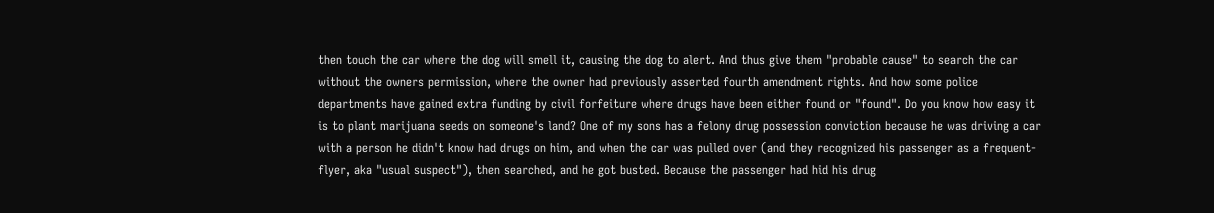then touch the car where the dog will smell it, causing the dog to alert. And thus give them "probable cause" to search the car without the owners permission, where the owner had previously asserted fourth amendment rights. And how some police departments have gained extra funding by civil forfeiture where drugs have been either found or "found". Do you know how easy it is to plant marijuana seeds on someone's land? One of my sons has a felony drug possession conviction because he was driving a car with a person he didn't know had drugs on him, and when the car was pulled over (and they recognized his passenger as a frequent-flyer, aka "usual suspect"), then searched, and he got busted. Because the passenger had hid his drug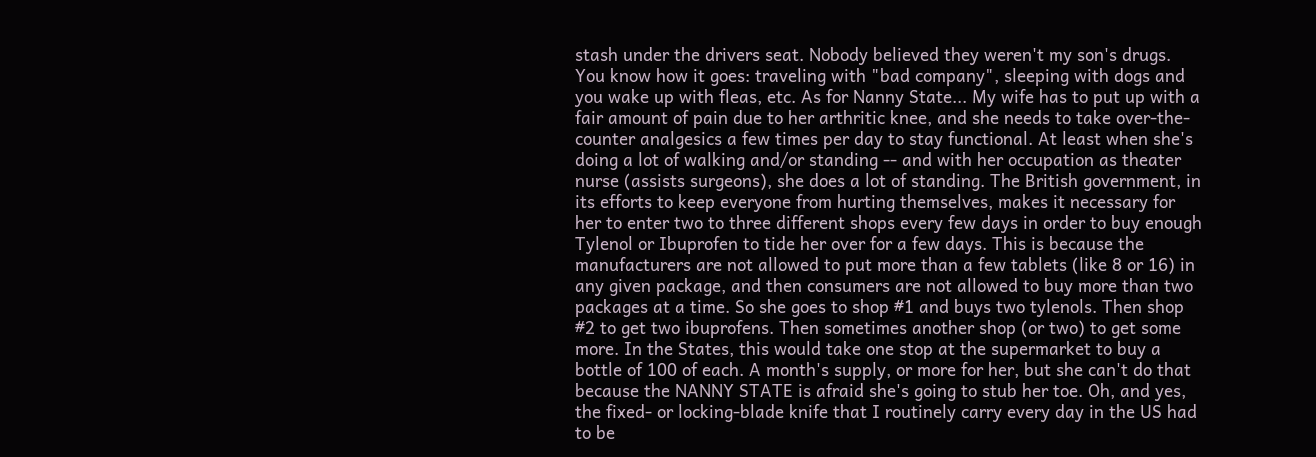stash under the drivers seat. Nobody believed they weren't my son's drugs. You know how it goes: traveling with "bad company", sleeping with dogs and you wake up with fleas, etc. As for Nanny State... My wife has to put up with a fair amount of pain due to her arthritic knee, and she needs to take over-the-counter analgesics a few times per day to stay functional. At least when she's doing a lot of walking and/or standing -- and with her occupation as theater nurse (assists surgeons), she does a lot of standing. The British government, in its efforts to keep everyone from hurting themselves, makes it necessary for her to enter two to three different shops every few days in order to buy enough Tylenol or Ibuprofen to tide her over for a few days. This is because the manufacturers are not allowed to put more than a few tablets (like 8 or 16) in any given package, and then consumers are not allowed to buy more than two packages at a time. So she goes to shop #1 and buys two tylenols. Then shop #2 to get two ibuprofens. Then sometimes another shop (or two) to get some more. In the States, this would take one stop at the supermarket to buy a bottle of 100 of each. A month's supply, or more for her, but she can't do that because the NANNY STATE is afraid she's going to stub her toe. Oh, and yes, the fixed- or locking-blade knife that I routinely carry every day in the US had to be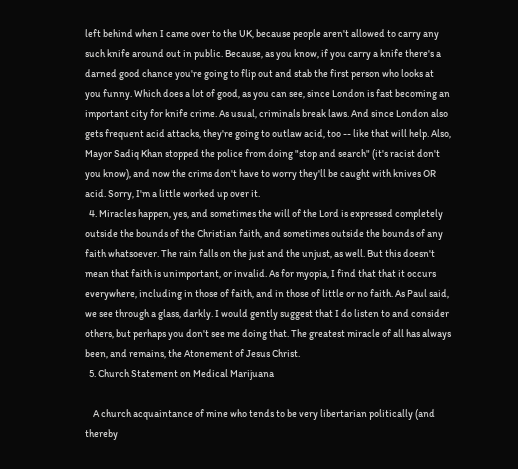left behind when I came over to the UK, because people aren't allowed to carry any such knife around out in public. Because, as you know, if you carry a knife there's a darned good chance you're going to flip out and stab the first person who looks at you funny. Which does a lot of good, as you can see, since London is fast becoming an important city for knife crime. As usual, criminals break laws. And since London also gets frequent acid attacks, they're going to outlaw acid, too -- like that will help. Also, Mayor Sadiq Khan stopped the police from doing "stop and search" (it's racist don't you know), and now the crims don't have to worry they'll be caught with knives OR acid. Sorry, I'm a little worked up over it.
  4. Miracles happen, yes, and sometimes the will of the Lord is expressed completely outside the bounds of the Christian faith, and sometimes outside the bounds of any faith whatsoever. The rain falls on the just and the unjust, as well. But this doesn't mean that faith is unimportant, or invalid. As for myopia, I find that that it occurs everywhere, including in those of faith, and in those of little or no faith. As Paul said, we see through a glass, darkly. I would gently suggest that I do listen to and consider others, but perhaps you don't see me doing that. The greatest miracle of all has always been, and remains, the Atonement of Jesus Christ.
  5. Church Statement on Medical Marijuana

    A church acquaintance of mine who tends to be very libertarian politically (and thereby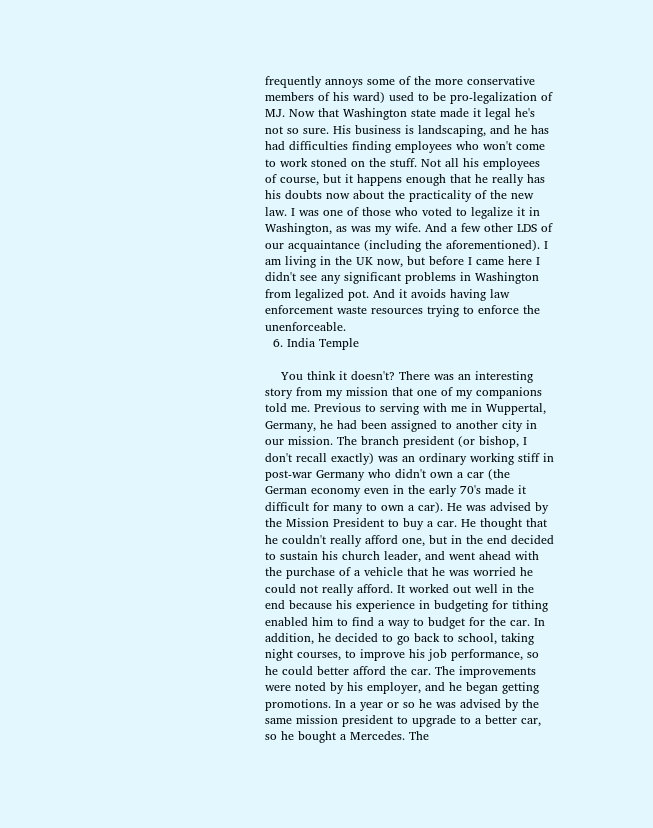frequently annoys some of the more conservative members of his ward) used to be pro-legalization of MJ. Now that Washington state made it legal he's not so sure. His business is landscaping, and he has had difficulties finding employees who won't come to work stoned on the stuff. Not all his employees of course, but it happens enough that he really has his doubts now about the practicality of the new law. I was one of those who voted to legalize it in Washington, as was my wife. And a few other LDS of our acquaintance (including the aforementioned). I am living in the UK now, but before I came here I didn't see any significant problems in Washington from legalized pot. And it avoids having law enforcement waste resources trying to enforce the unenforceable.
  6. India Temple

    You think it doesn't? There was an interesting story from my mission that one of my companions told me. Previous to serving with me in Wuppertal, Germany, he had been assigned to another city in our mission. The branch president (or bishop, I don't recall exactly) was an ordinary working stiff in post-war Germany who didn't own a car (the German economy even in the early 70's made it difficult for many to own a car). He was advised by the Mission President to buy a car. He thought that he couldn't really afford one, but in the end decided to sustain his church leader, and went ahead with the purchase of a vehicle that he was worried he could not really afford. It worked out well in the end because his experience in budgeting for tithing enabled him to find a way to budget for the car. In addition, he decided to go back to school, taking night courses, to improve his job performance, so he could better afford the car. The improvements were noted by his employer, and he began getting promotions. In a year or so he was advised by the same mission president to upgrade to a better car, so he bought a Mercedes. The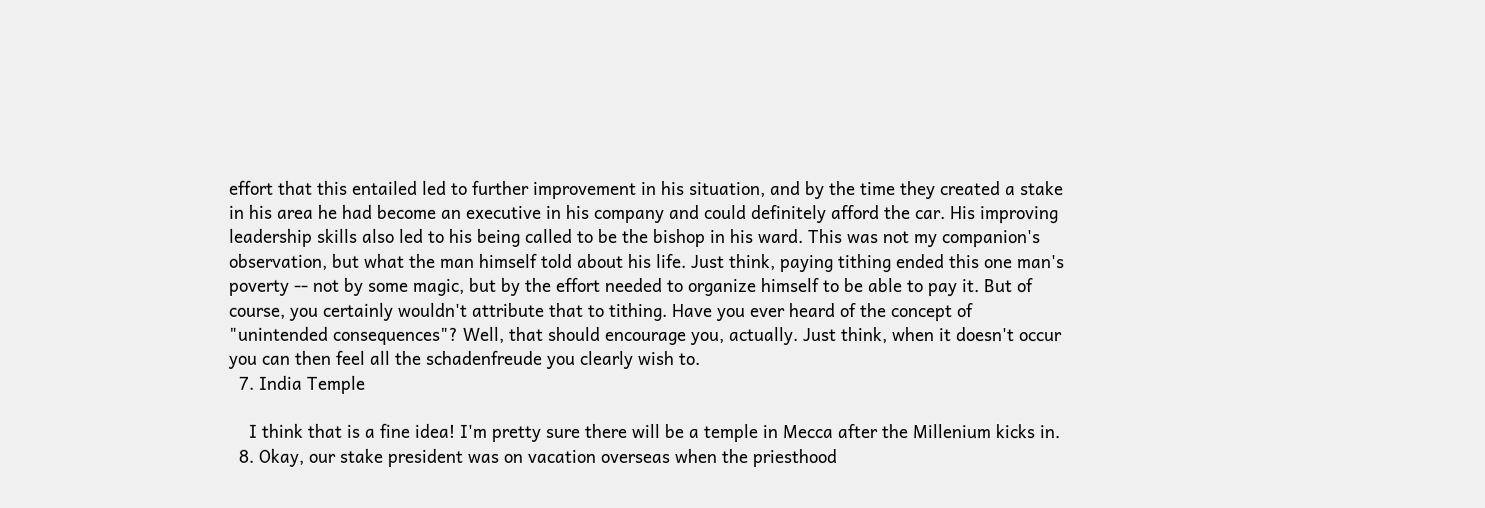effort that this entailed led to further improvement in his situation, and by the time they created a stake in his area he had become an executive in his company and could definitely afford the car. His improving leadership skills also led to his being called to be the bishop in his ward. This was not my companion's observation, but what the man himself told about his life. Just think, paying tithing ended this one man's poverty -- not by some magic, but by the effort needed to organize himself to be able to pay it. But of course, you certainly wouldn't attribute that to tithing. Have you ever heard of the concept of "unintended consequences"? Well, that should encourage you, actually. Just think, when it doesn't occur you can then feel all the schadenfreude you clearly wish to.
  7. India Temple

    I think that is a fine idea! I'm pretty sure there will be a temple in Mecca after the Millenium kicks in.
  8. Okay, our stake president was on vacation overseas when the priesthood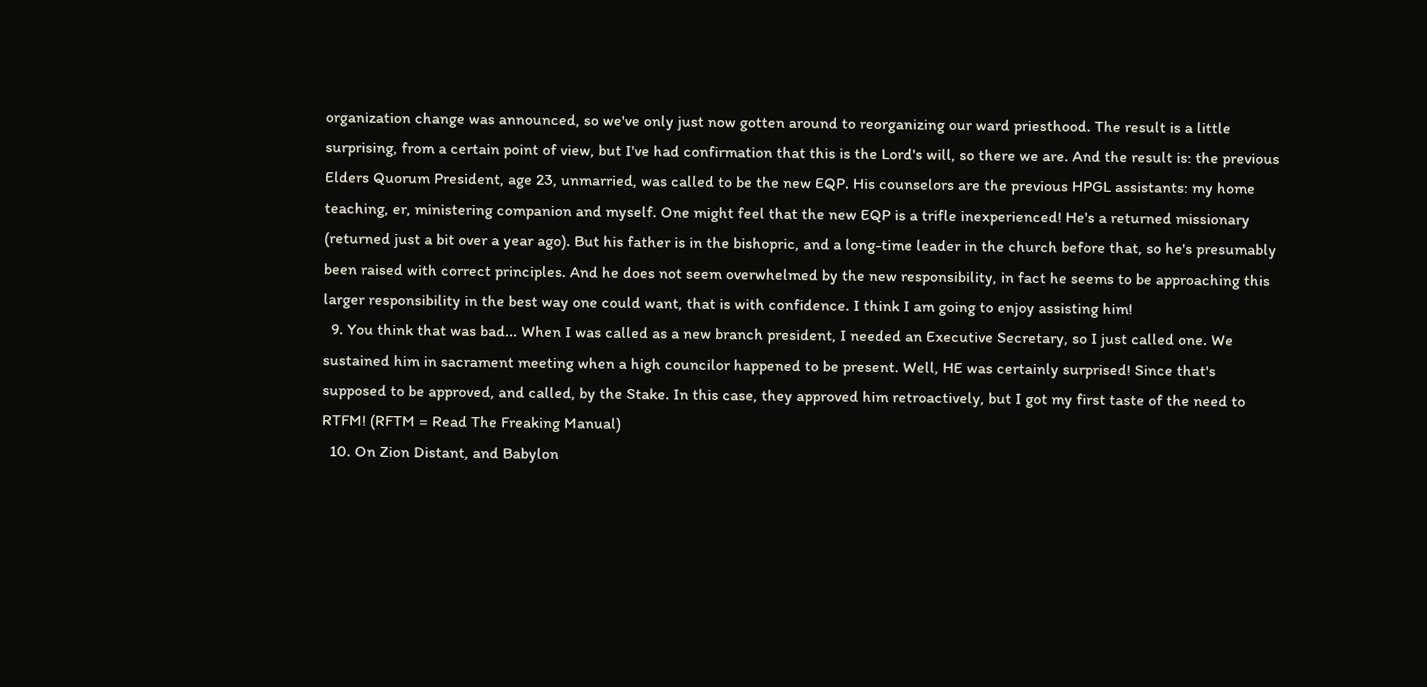organization change was announced, so we've only just now gotten around to reorganizing our ward priesthood. The result is a little surprising, from a certain point of view, but I've had confirmation that this is the Lord's will, so there we are. And the result is: the previous Elders Quorum President, age 23, unmarried, was called to be the new EQP. His counselors are the previous HPGL assistants: my home teaching, er, ministering companion and myself. One might feel that the new EQP is a trifle inexperienced! He's a returned missionary (returned just a bit over a year ago). But his father is in the bishopric, and a long-time leader in the church before that, so he's presumably been raised with correct principles. And he does not seem overwhelmed by the new responsibility, in fact he seems to be approaching this larger responsibility in the best way one could want, that is with confidence. I think I am going to enjoy assisting him!
  9. You think that was bad... When I was called as a new branch president, I needed an Executive Secretary, so I just called one. We sustained him in sacrament meeting when a high councilor happened to be present. Well, HE was certainly surprised! Since that's supposed to be approved, and called, by the Stake. In this case, they approved him retroactively, but I got my first taste of the need to RTFM! (RFTM = Read The Freaking Manual)
  10. On Zion Distant, and Babylon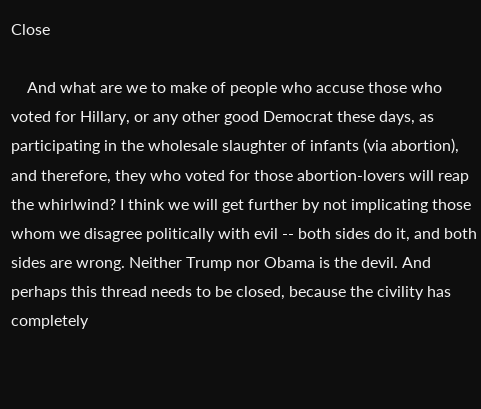Close

    And what are we to make of people who accuse those who voted for Hillary, or any other good Democrat these days, as participating in the wholesale slaughter of infants (via abortion), and therefore, they who voted for those abortion-lovers will reap the whirlwind? I think we will get further by not implicating those whom we disagree politically with evil -- both sides do it, and both sides are wrong. Neither Trump nor Obama is the devil. And perhaps this thread needs to be closed, because the civility has completely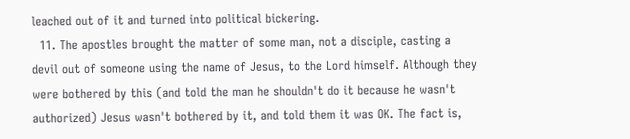leached out of it and turned into political bickering.
  11. The apostles brought the matter of some man, not a disciple, casting a devil out of someone using the name of Jesus, to the Lord himself. Although they were bothered by this (and told the man he shouldn't do it because he wasn't authorized) Jesus wasn't bothered by it, and told them it was OK. The fact is,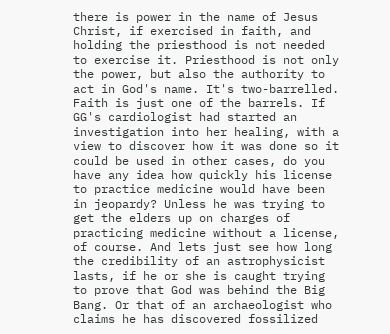there is power in the name of Jesus Christ, if exercised in faith, and holding the priesthood is not needed to exercise it. Priesthood is not only the power, but also the authority to act in God's name. It's two-barrelled. Faith is just one of the barrels. If GG's cardiologist had started an investigation into her healing, with a view to discover how it was done so it could be used in other cases, do you have any idea how quickly his license to practice medicine would have been in jeopardy? Unless he was trying to get the elders up on charges of practicing medicine without a license, of course. And lets just see how long the credibility of an astrophysicist lasts, if he or she is caught trying to prove that God was behind the Big Bang. Or that of an archaeologist who claims he has discovered fossilized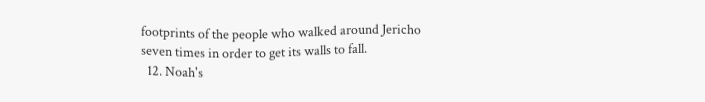footprints of the people who walked around Jericho seven times in order to get its walls to fall.
  12. Noah's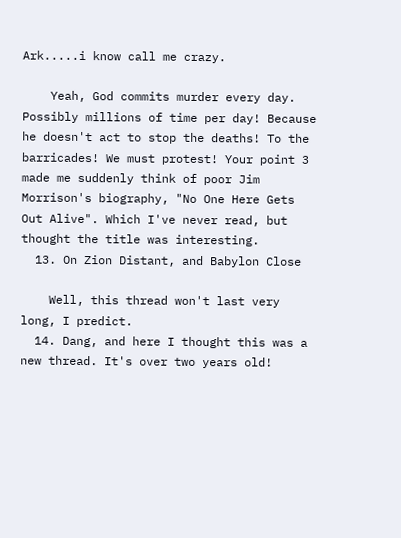Ark.....i know call me crazy.

    Yeah, God commits murder every day. Possibly millions of time per day! Because he doesn't act to stop the deaths! To the barricades! We must protest! Your point 3 made me suddenly think of poor Jim Morrison's biography, "No One Here Gets Out Alive". Which I've never read, but thought the title was interesting.
  13. On Zion Distant, and Babylon Close

    Well, this thread won't last very long, I predict.
  14. Dang, and here I thought this was a new thread. It's over two years old!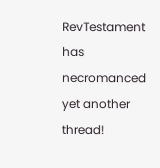RevTestament has necromanced yet another thread!